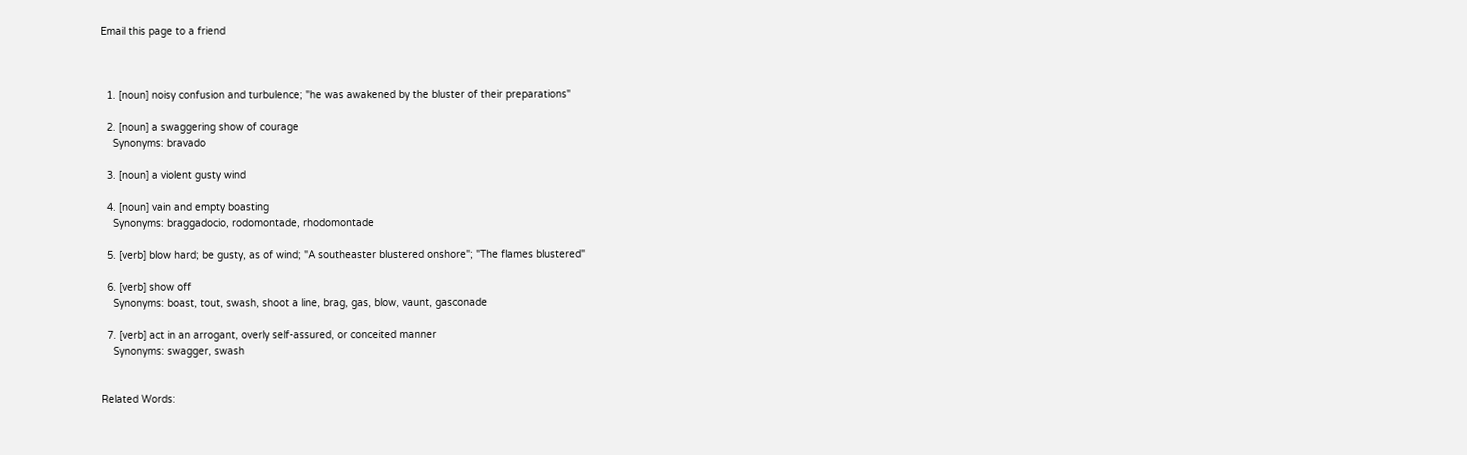Email this page to a friend



  1. [noun] noisy confusion and turbulence; "he was awakened by the bluster of their preparations"

  2. [noun] a swaggering show of courage
    Synonyms: bravado

  3. [noun] a violent gusty wind

  4. [noun] vain and empty boasting
    Synonyms: braggadocio, rodomontade, rhodomontade

  5. [verb] blow hard; be gusty, as of wind; "A southeaster blustered onshore"; "The flames blustered"

  6. [verb] show off
    Synonyms: boast, tout, swash, shoot a line, brag, gas, blow, vaunt, gasconade

  7. [verb] act in an arrogant, overly self-assured, or conceited manner
    Synonyms: swagger, swash


Related Words: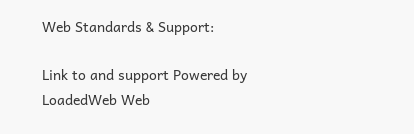Web Standards & Support:

Link to and support Powered by LoadedWeb Web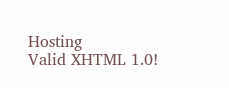Hosting
Valid XHTML 1.0!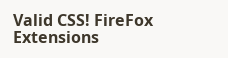Valid CSS! FireFox Extensions